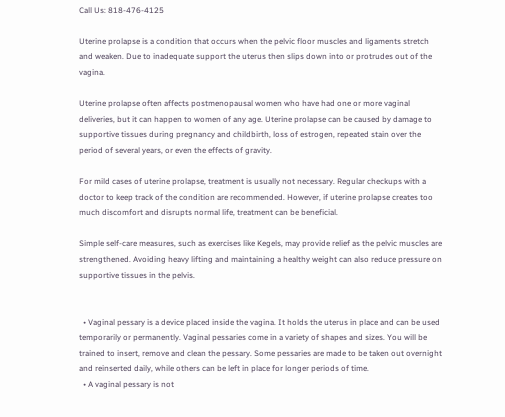Call Us: 818-476-4125

Uterine prolapse is a condition that occurs when the pelvic floor muscles and ligaments stretch and weaken. Due to inadequate support the uterus then slips down into or protrudes out of the vagina.

Uterine prolapse often affects postmenopausal women who have had one or more vaginal deliveries, but it can happen to women of any age. Uterine prolapse can be caused by damage to supportive tissues during pregnancy and childbirth, loss of estrogen, repeated stain over the period of several years, or even the effects of gravity.

For mild cases of uterine prolapse, treatment is usually not necessary. Regular checkups with a doctor to keep track of the condition are recommended. However, if uterine prolapse creates too much discomfort and disrupts normal life, treatment can be beneficial.

Simple self-care measures, such as exercises like Kegels, may provide relief as the pelvic muscles are strengthened. Avoiding heavy lifting and maintaining a healthy weight can also reduce pressure on supportive tissues in the pelvis.


  • Vaginal pessary is a device placed inside the vagina. It holds the uterus in place and can be used temporarily or permanently. Vaginal pessaries come in a variety of shapes and sizes. You will be trained to insert, remove and clean the pessary. Some pessaries are made to be taken out overnight and reinserted daily, while others can be left in place for longer periods of time.
  • A vaginal pessary is not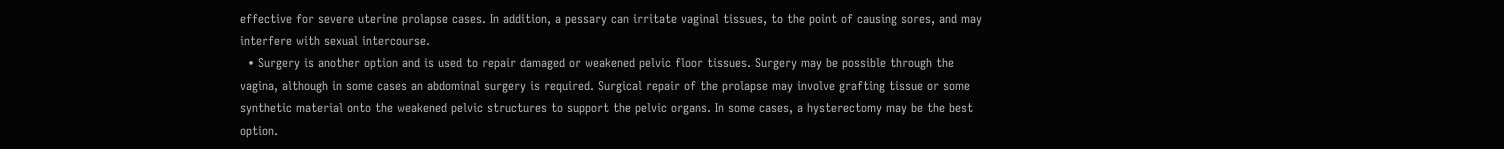effective for severe uterine prolapse cases. In addition, a pessary can irritate vaginal tissues, to the point of causing sores, and may interfere with sexual intercourse.
  • Surgery is another option and is used to repair damaged or weakened pelvic floor tissues. Surgery may be possible through the vagina, although in some cases an abdominal surgery is required. Surgical repair of the prolapse may involve grafting tissue or some synthetic material onto the weakened pelvic structures to support the pelvic organs. In some cases, a hysterectomy may be the best option.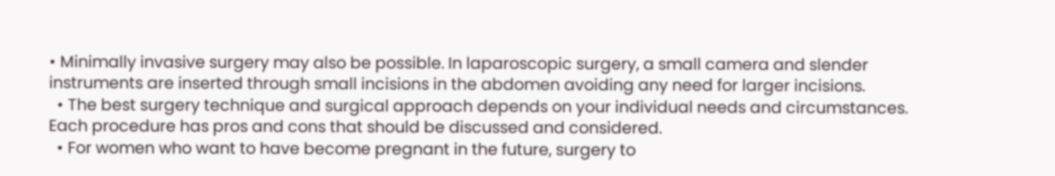• Minimally invasive surgery may also be possible. In laparoscopic surgery, a small camera and slender instruments are inserted through small incisions in the abdomen avoiding any need for larger incisions.
  • The best surgery technique and surgical approach depends on your individual needs and circumstances. Each procedure has pros and cons that should be discussed and considered.
  • For women who want to have become pregnant in the future, surgery to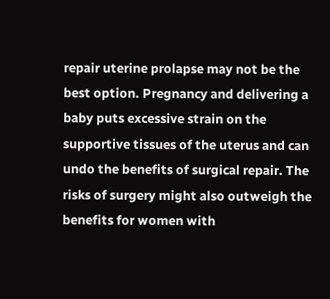repair uterine prolapse may not be the best option. Pregnancy and delivering a baby puts excessive strain on the supportive tissues of the uterus and can undo the benefits of surgical repair. The risks of surgery might also outweigh the benefits for women with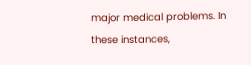major medical problems. In these instances,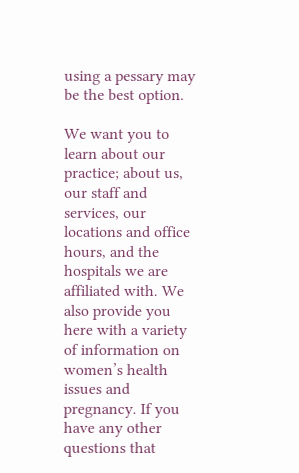using a pessary may be the best option.

We want you to learn about our practice; about us, our staff and services, our locations and office hours, and the hospitals we are affiliated with. We also provide you here with a variety of information on women’s health issues and pregnancy. If you have any other questions that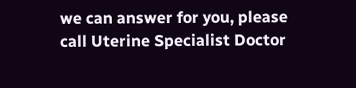we can answer for you, please call Uterine Specialist Doctor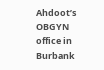Ahdoot’s OBGYN office in Burbank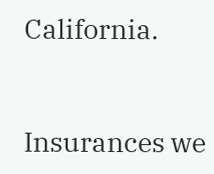California.


Insurances we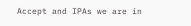Accept and IPAs we are in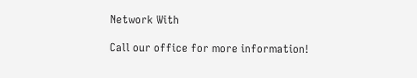Network With

Call our office for more information!